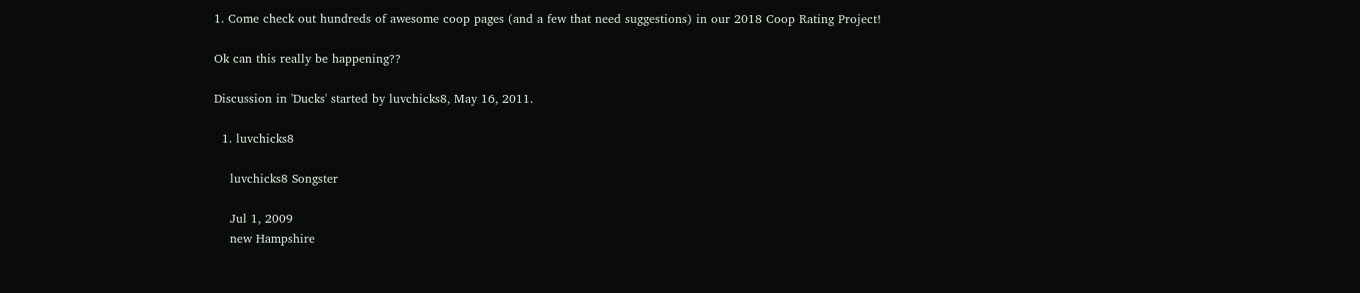1. Come check out hundreds of awesome coop pages (and a few that need suggestions) in our 2018 Coop Rating Project!

Ok can this really be happening??

Discussion in 'Ducks' started by luvchicks8, May 16, 2011.

  1. luvchicks8

    luvchicks8 Songster

    Jul 1, 2009
    new Hampshire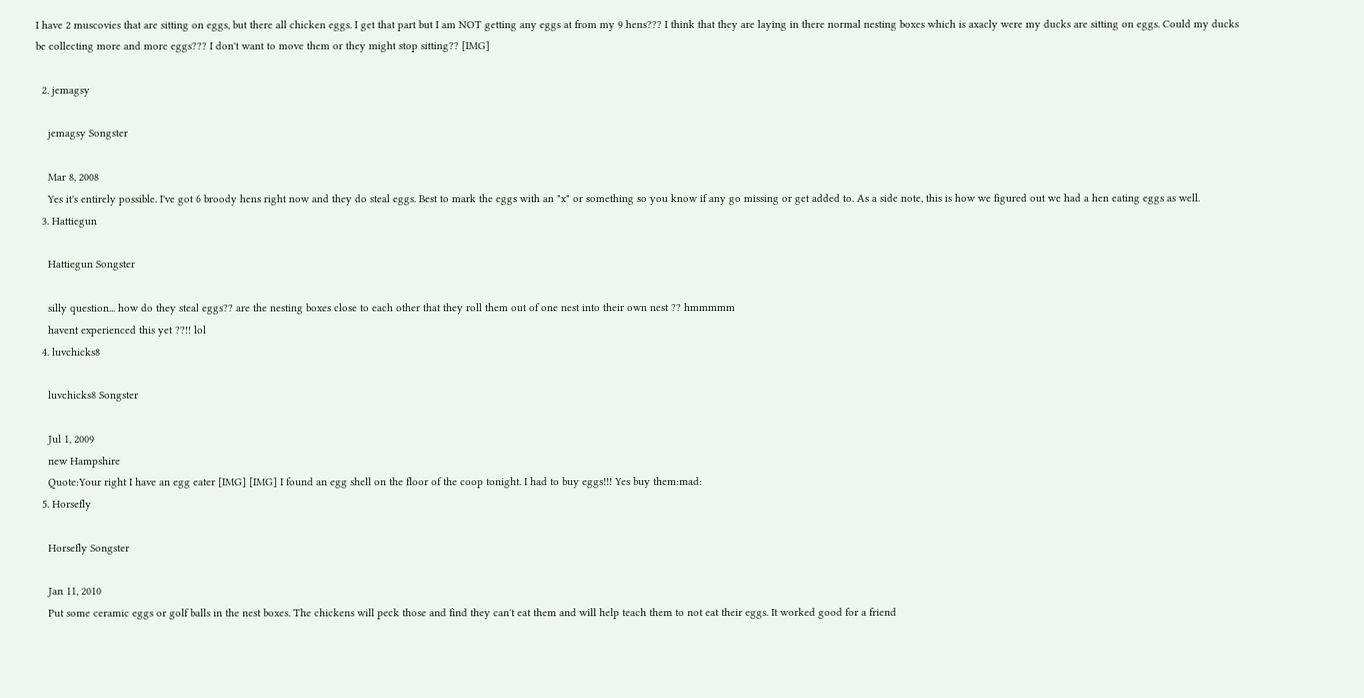I have 2 muscovies that are sitting on eggs, but there all chicken eggs. I get that part but I am NOT getting any eggs at from my 9 hens??? I think that they are laying in there normal nesting boxes which is axacly were my ducks are sitting on eggs. Could my ducks be collecting more and more eggs??? I don't want to move them or they might stop sitting?? [IMG]

  2. jemagsy

    jemagsy Songster

    Mar 8, 2008
    Yes it's entirely possible. I've got 6 broody hens right now and they do steal eggs. Best to mark the eggs with an "x" or something so you know if any go missing or get added to. As a side note, this is how we figured out we had a hen eating eggs as well.
  3. Hattiegun

    Hattiegun Songster

    silly question... how do they steal eggs?? are the nesting boxes close to each other that they roll them out of one nest into their own nest ?? hmmmmm
    havent experienced this yet ??!! lol
  4. luvchicks8

    luvchicks8 Songster

    Jul 1, 2009
    new Hampshire
    Quote:Your right I have an egg eater [IMG] [IMG] I found an egg shell on the floor of the coop tonight. I had to buy eggs!!! Yes buy them:mad:
  5. Horsefly

    Horsefly Songster

    Jan 11, 2010
    Put some ceramic eggs or golf balls in the nest boxes. The chickens will peck those and find they can't eat them and will help teach them to not eat their eggs. It worked good for a friend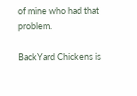of mine who had that problem.

BackYard Chickens is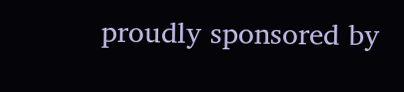proudly sponsored by